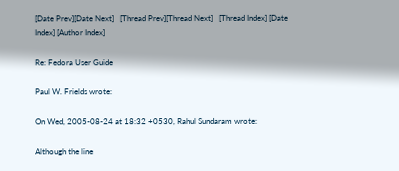[Date Prev][Date Next]   [Thread Prev][Thread Next]   [Thread Index] [Date Index] [Author Index]

Re: Fedora User Guide

Paul W. Frields wrote:

On Wed, 2005-08-24 at 18:32 +0530, Rahul Sundaram wrote:

Although the line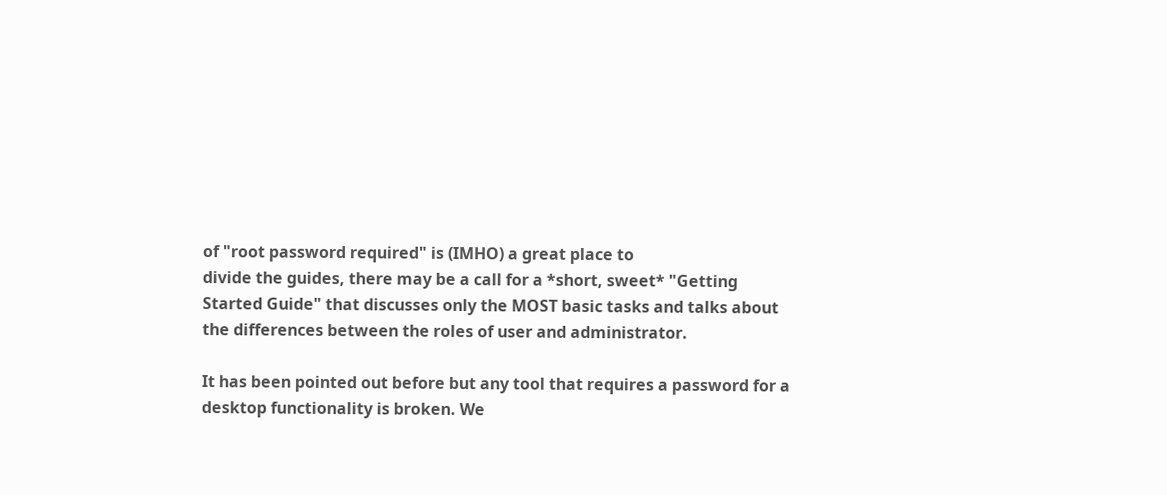of "root password required" is (IMHO) a great place to
divide the guides, there may be a call for a *short, sweet* "Getting
Started Guide" that discusses only the MOST basic tasks and talks about
the differences between the roles of user and administrator.

It has been pointed out before but any tool that requires a password for a desktop functionality is broken. We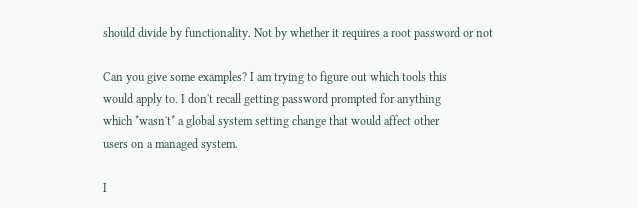should divide by functionality. Not by whether it requires a root password or not

Can you give some examples? I am trying to figure out which tools this
would apply to. I don't recall getting password prompted for anything
which *wasn't* a global system setting change that would affect other
users on a managed system.

I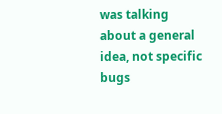was talking about a general idea, not specific bugs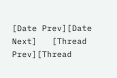[Date Prev][Date Next]   [Thread Prev][Thread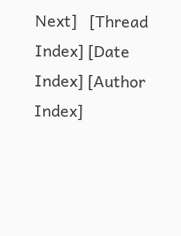Next]   [Thread Index] [Date Index] [Author Index]